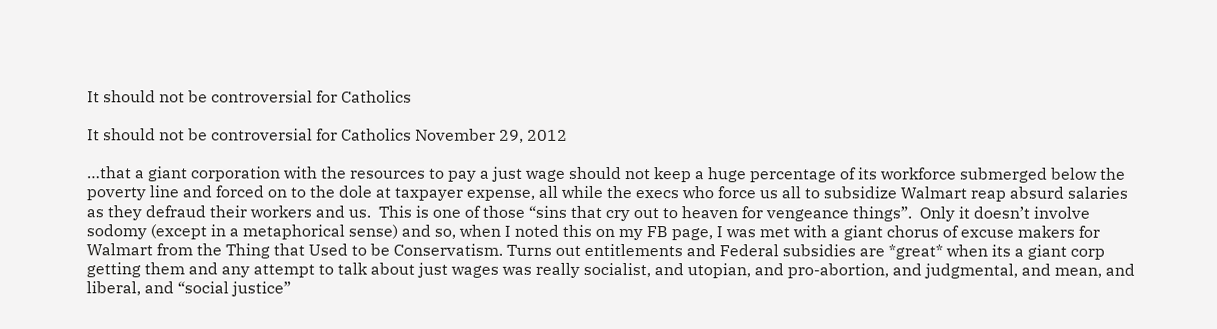It should not be controversial for Catholics

It should not be controversial for Catholics November 29, 2012

…that a giant corporation with the resources to pay a just wage should not keep a huge percentage of its workforce submerged below the poverty line and forced on to the dole at taxpayer expense, all while the execs who force us all to subsidize Walmart reap absurd salaries as they defraud their workers and us.  This is one of those “sins that cry out to heaven for vengeance things”.  Only it doesn’t involve sodomy (except in a metaphorical sense) and so, when I noted this on my FB page, I was met with a giant chorus of excuse makers for Walmart from the Thing that Used to be Conservatism. Turns out entitlements and Federal subsidies are *great* when its a giant corp getting them and any attempt to talk about just wages was really socialist, and utopian, and pro-abortion, and judgmental, and mean, and liberal, and “social justice”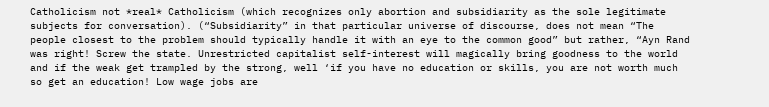Catholicism not *real* Catholicism (which recognizes only abortion and subsidiarity as the sole legitimate subjects for conversation). (“Subsidiarity” in that particular universe of discourse, does not mean “The people closest to the problem should typically handle it with an eye to the common good” but rather, “Ayn Rand was right! Screw the state. Unrestricted capitalist self-interest will magically bring goodness to the world and if the weak get trampled by the strong, well ‘if you have no education or skills, you are not worth much so get an education! Low wage jobs are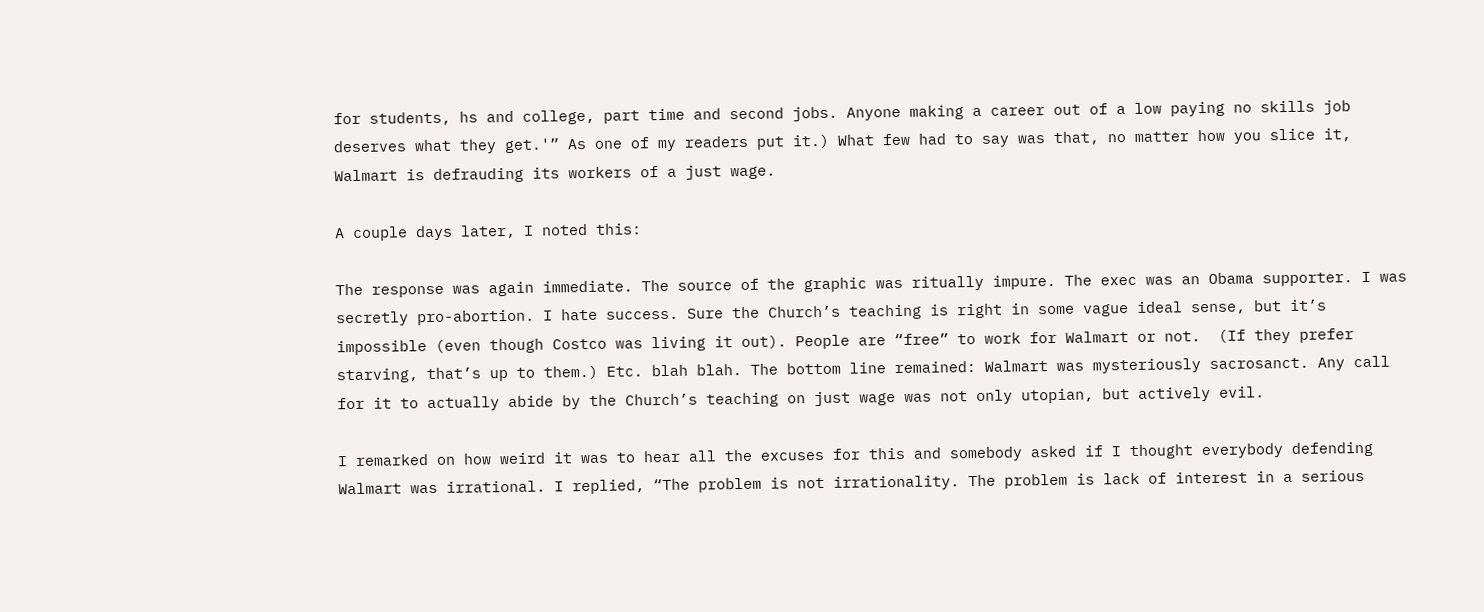for students, hs and college, part time and second jobs. Anyone making a career out of a low paying no skills job deserves what they get.'” As one of my readers put it.) What few had to say was that, no matter how you slice it, Walmart is defrauding its workers of a just wage.

A couple days later, I noted this:

The response was again immediate. The source of the graphic was ritually impure. The exec was an Obama supporter. I was secretly pro-abortion. I hate success. Sure the Church’s teaching is right in some vague ideal sense, but it’s impossible (even though Costco was living it out). People are “free” to work for Walmart or not.  (If they prefer starving, that’s up to them.) Etc. blah blah. The bottom line remained: Walmart was mysteriously sacrosanct. Any call for it to actually abide by the Church’s teaching on just wage was not only utopian, but actively evil.

I remarked on how weird it was to hear all the excuses for this and somebody asked if I thought everybody defending Walmart was irrational. I replied, “The problem is not irrationality. The problem is lack of interest in a serious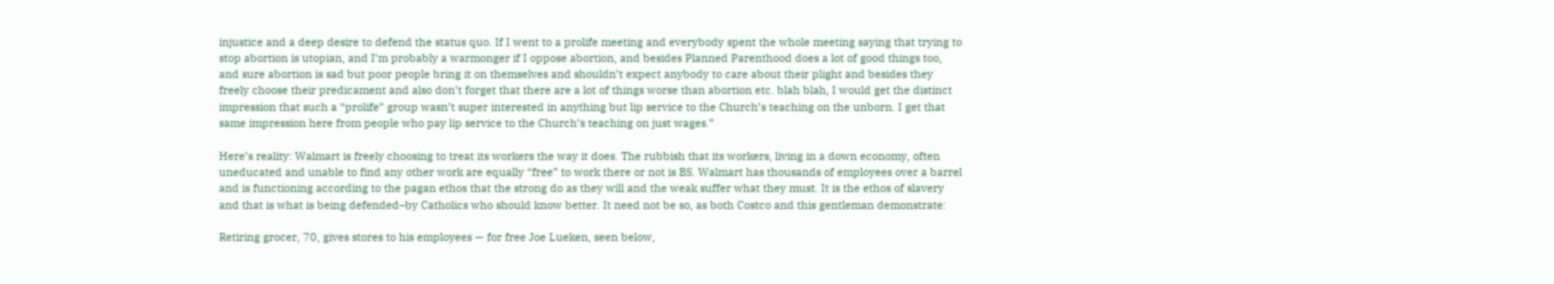injustice and a deep desire to defend the status quo. If I went to a prolife meeting and everybody spent the whole meeting saying that trying to stop abortion is utopian, and I’m probably a warmonger if I oppose abortion, and besides Planned Parenthood does a lot of good things too, and sure abortion is sad but poor people bring it on themselves and shouldn’t expect anybody to care about their plight and besides they freely choose their predicament and also don’t forget that there are a lot of things worse than abortion etc. blah blah, I would get the distinct impression that such a “prolife” group wasn’t super interested in anything but lip service to the Church’s teaching on the unborn. I get that same impression here from people who pay lip service to the Church’s teaching on just wages.”

Here’s reality: Walmart is freely choosing to treat its workers the way it does. The rubbish that its workers, living in a down economy, often uneducated and unable to find any other work are equally “free” to work there or not is BS. Walmart has thousands of employees over a barrel and is functioning according to the pagan ethos that the strong do as they will and the weak suffer what they must. It is the ethos of slavery and that is what is being defended–by Catholics who should know better. It need not be so, as both Costco and this gentleman demonstrate:

Retiring grocer, 70, gives stores to his employees — for free Joe Lueken, seen below,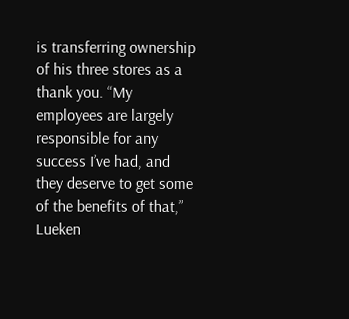is transferring ownership of his three stores as a thank you. “My employees are largely responsible for any success I’ve had, and they deserve to get some of the benefits of that,” Lueken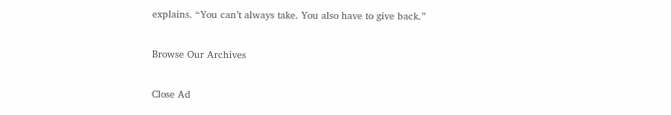explains. “You can’t always take. You also have to give back.”

Browse Our Archives

Close Ad